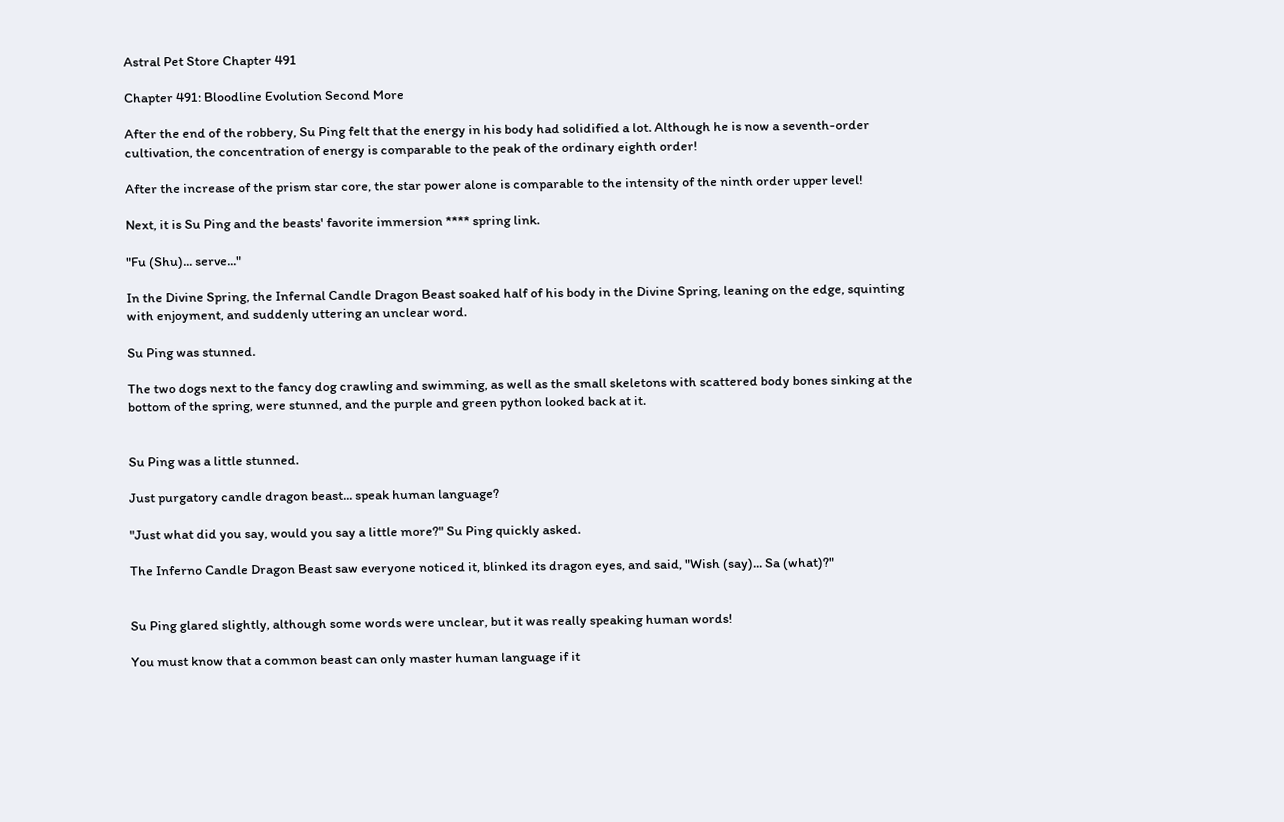Astral Pet Store Chapter 491

Chapter 491: Bloodline Evolution Second More

After the end of the robbery, Su Ping felt that the energy in his body had solidified a lot. Although he is now a seventh-order cultivation, the concentration of energy is comparable to the peak of the ordinary eighth order!

After the increase of the prism star core, the star power alone is comparable to the intensity of the ninth order upper level!

Next, it is Su Ping and the beasts' favorite immersion **** spring link.

"Fu (Shu)... serve..."

In the Divine Spring, the Infernal Candle Dragon Beast soaked half of his body in the Divine Spring, leaning on the edge, squinting with enjoyment, and suddenly uttering an unclear word.

Su Ping was stunned.

The two dogs next to the fancy dog crawling and swimming, as well as the small skeletons with scattered body bones sinking at the bottom of the spring, were stunned, and the purple and green python looked back at it.


Su Ping was a little stunned.

Just purgatory candle dragon beast... speak human language?

"Just what did you say, would you say a little more?" Su Ping quickly asked.

The Inferno Candle Dragon Beast saw everyone noticed it, blinked its dragon eyes, and said, "Wish (say)... Sa (what)?"


Su Ping glared slightly, although some words were unclear, but it was really speaking human words!

You must know that a common beast can only master human language if it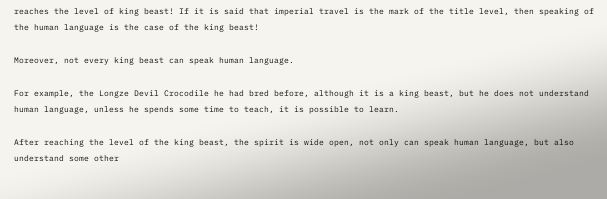reaches the level of king beast! If it is said that imperial travel is the mark of the title level, then speaking of the human language is the case of the king beast!

Moreover, not every king beast can speak human language.

For example, the Longze Devil Crocodile he had bred before, although it is a king beast, but he does not understand human language, unless he spends some time to teach, it is possible to learn.

After reaching the level of the king beast, the spirit is wide open, not only can speak human language, but also understand some other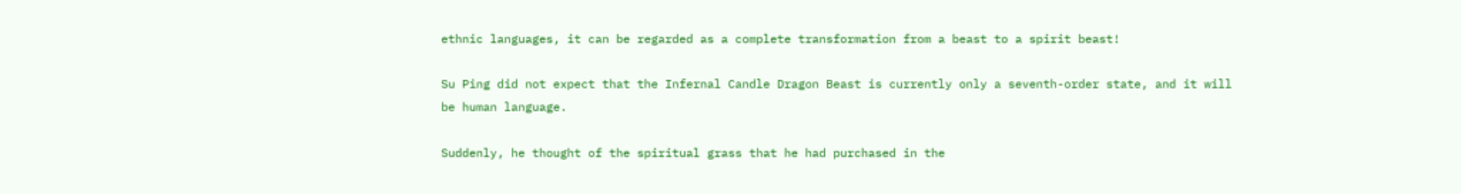ethnic languages, it can be regarded as a complete transformation from a beast to a spirit beast!

Su Ping did not expect that the Infernal Candle Dragon Beast is currently only a seventh-order state, and it will be human language.

Suddenly, he thought of the spiritual grass that he had purchased in the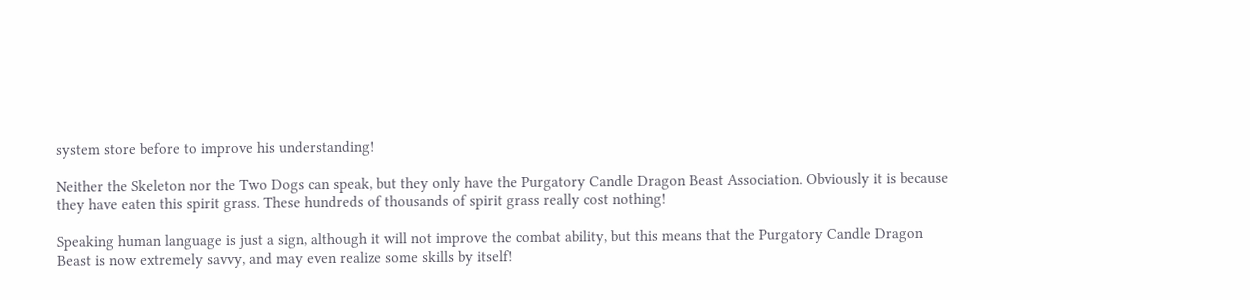system store before to improve his understanding!

Neither the Skeleton nor the Two Dogs can speak, but they only have the Purgatory Candle Dragon Beast Association. Obviously it is because they have eaten this spirit grass. These hundreds of thousands of spirit grass really cost nothing!

Speaking human language is just a sign, although it will not improve the combat ability, but this means that the Purgatory Candle Dragon Beast is now extremely savvy, and may even realize some skills by itself!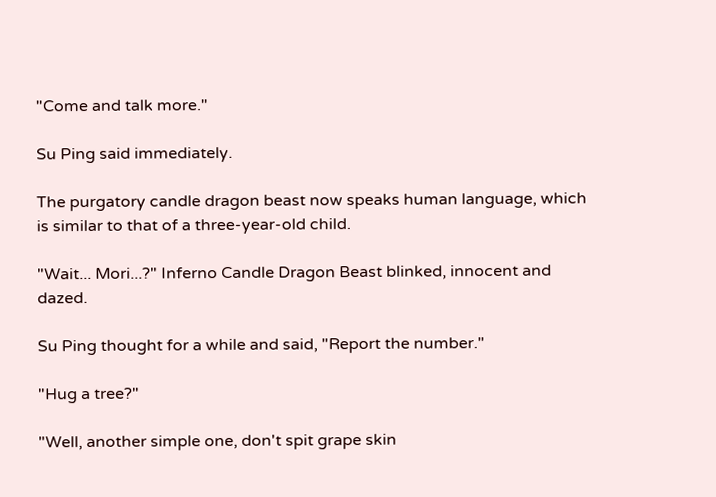"Come and talk more."

Su Ping said immediately.

The purgatory candle dragon beast now speaks human language, which is similar to that of a three-year-old child.

"Wait... Mori...?" Inferno Candle Dragon Beast blinked, innocent and dazed.

Su Ping thought for a while and said, "Report the number."

"Hug a tree?"

"Well, another simple one, don't spit grape skin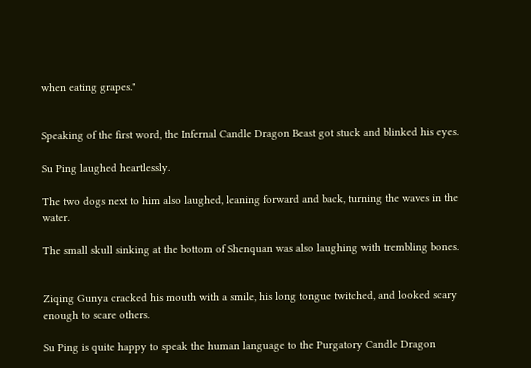when eating grapes."


Speaking of the first word, the Infernal Candle Dragon Beast got stuck and blinked his eyes.

Su Ping laughed heartlessly.

The two dogs next to him also laughed, leaning forward and back, turning the waves in the water.

The small skull sinking at the bottom of Shenquan was also laughing with trembling bones.


Ziqing Gunya cracked his mouth with a smile, his long tongue twitched, and looked scary enough to scare others.

Su Ping is quite happy to speak the human language to the Purgatory Candle Dragon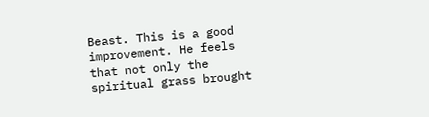Beast. This is a good improvement. He feels that not only the spiritual grass brought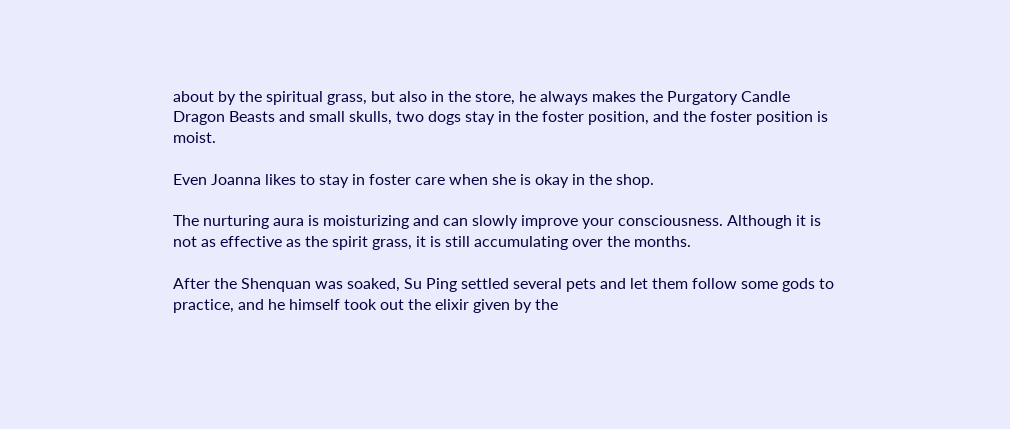about by the spiritual grass, but also in the store, he always makes the Purgatory Candle Dragon Beasts and small skulls, two dogs stay in the foster position, and the foster position is moist.

Even Joanna likes to stay in foster care when she is okay in the shop.

The nurturing aura is moisturizing and can slowly improve your consciousness. Although it is not as effective as the spirit grass, it is still accumulating over the months.

After the Shenquan was soaked, Su Ping settled several pets and let them follow some gods to practice, and he himself took out the elixir given by the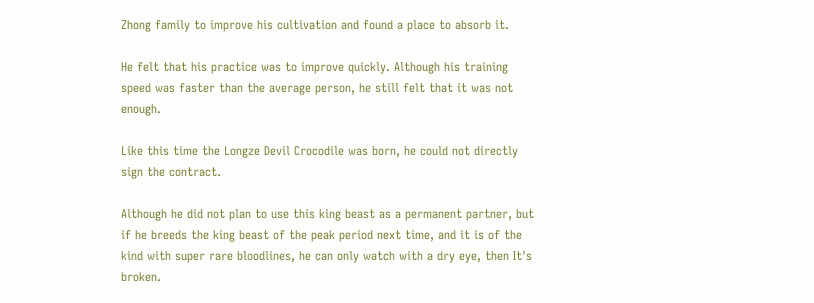Zhong family to improve his cultivation and found a place to absorb it.

He felt that his practice was to improve quickly. Although his training speed was faster than the average person, he still felt that it was not enough.

Like this time the Longze Devil Crocodile was born, he could not directly sign the contract.

Although he did not plan to use this king beast as a permanent partner, but if he breeds the king beast of the peak period next time, and it is of the kind with super rare bloodlines, he can only watch with a dry eye, then It's broken.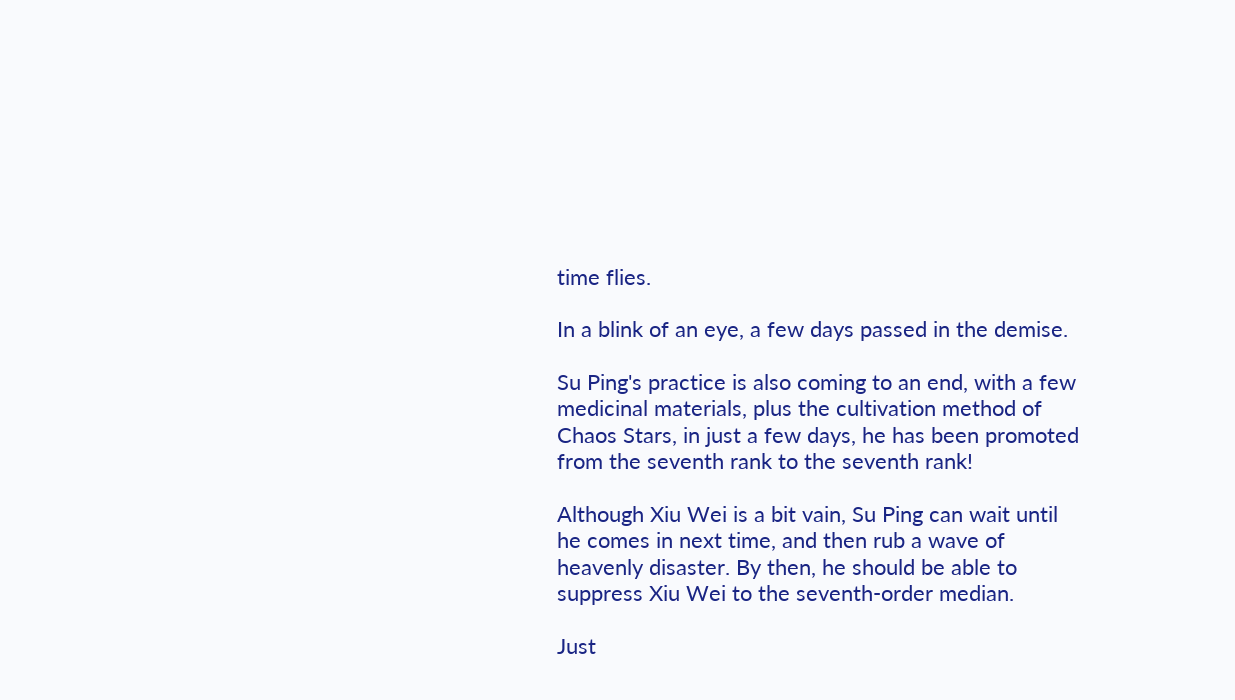time flies.

In a blink of an eye, a few days passed in the demise.

Su Ping's practice is also coming to an end, with a few medicinal materials, plus the cultivation method of Chaos Stars, in just a few days, he has been promoted from the seventh rank to the seventh rank!

Although Xiu Wei is a bit vain, Su Ping can wait until he comes in next time, and then rub a wave of heavenly disaster. By then, he should be able to suppress Xiu Wei to the seventh-order median.

Just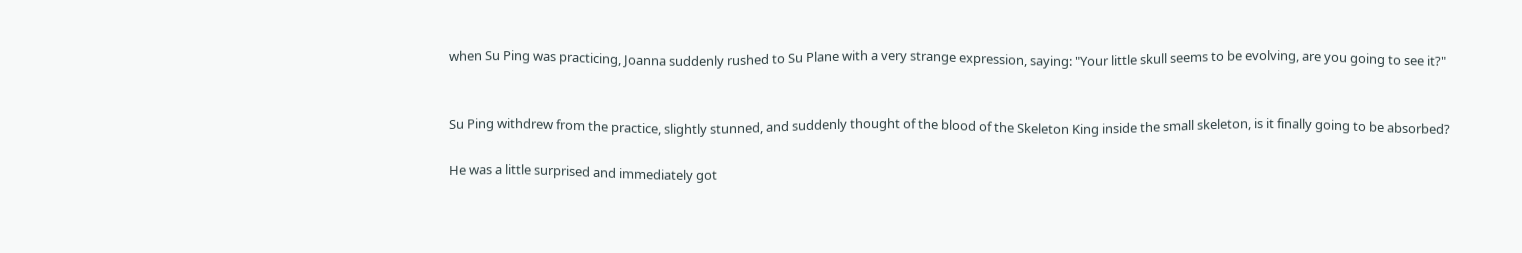when Su Ping was practicing, Joanna suddenly rushed to Su Plane with a very strange expression, saying: "Your little skull seems to be evolving, are you going to see it?"


Su Ping withdrew from the practice, slightly stunned, and suddenly thought of the blood of the Skeleton King inside the small skeleton, is it finally going to be absorbed?

He was a little surprised and immediately got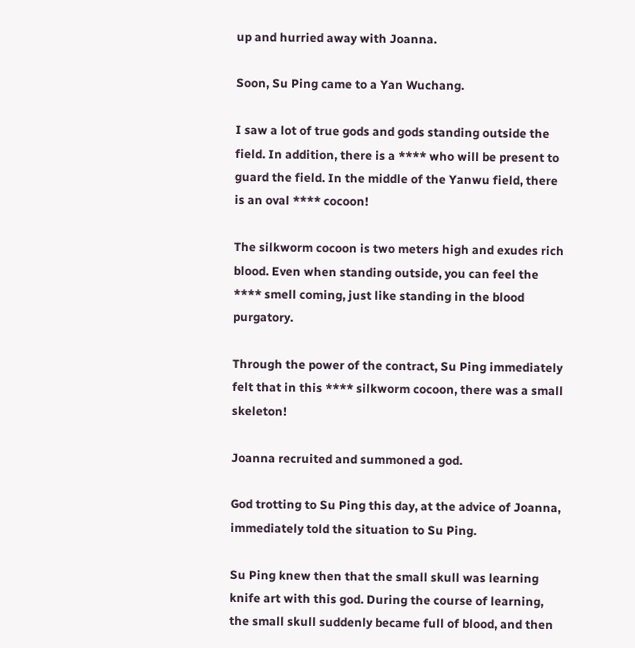up and hurried away with Joanna.

Soon, Su Ping came to a Yan Wuchang.

I saw a lot of true gods and gods standing outside the field. In addition, there is a **** who will be present to guard the field. In the middle of the Yanwu field, there is an oval **** cocoon!

The silkworm cocoon is two meters high and exudes rich blood. Even when standing outside, you can feel the **** smell coming, just like standing in the blood purgatory.

Through the power of the contract, Su Ping immediately felt that in this **** silkworm cocoon, there was a small skeleton!

Joanna recruited and summoned a god.

God trotting to Su Ping this day, at the advice of Joanna, immediately told the situation to Su Ping.

Su Ping knew then that the small skull was learning knife art with this god. During the course of learning, the small skull suddenly became full of blood, and then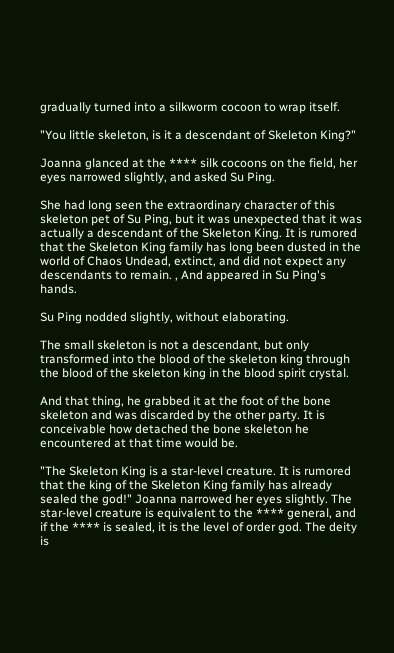gradually turned into a silkworm cocoon to wrap itself.

"You little skeleton, is it a descendant of Skeleton King?"

Joanna glanced at the **** silk cocoons on the field, her eyes narrowed slightly, and asked Su Ping.

She had long seen the extraordinary character of this skeleton pet of Su Ping, but it was unexpected that it was actually a descendant of the Skeleton King. It is rumored that the Skeleton King family has long been dusted in the world of Chaos Undead, extinct, and did not expect any descendants to remain. , And appeared in Su Ping's hands.

Su Ping nodded slightly, without elaborating.

The small skeleton is not a descendant, but only transformed into the blood of the skeleton king through the blood of the skeleton king in the blood spirit crystal.

And that thing, he grabbed it at the foot of the bone skeleton and was discarded by the other party. It is conceivable how detached the bone skeleton he encountered at that time would be.

"The Skeleton King is a star-level creature. It is rumored that the king of the Skeleton King family has already sealed the god!" Joanna narrowed her eyes slightly. The star-level creature is equivalent to the **** general, and if the **** is sealed, it is the level of order god. The deity is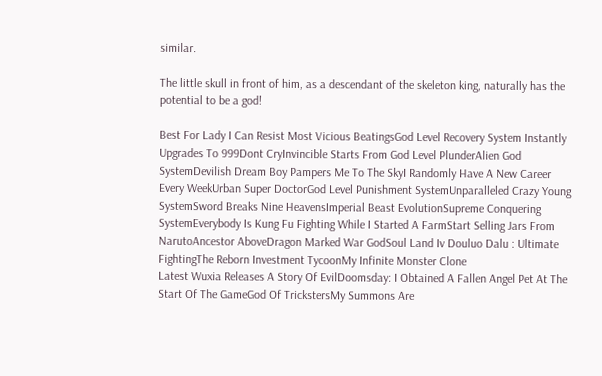similar.

The little skull in front of him, as a descendant of the skeleton king, naturally has the potential to be a god!

Best For Lady I Can Resist Most Vicious BeatingsGod Level Recovery System Instantly Upgrades To 999Dont CryInvincible Starts From God Level PlunderAlien God SystemDevilish Dream Boy Pampers Me To The SkyI Randomly Have A New Career Every WeekUrban Super DoctorGod Level Punishment SystemUnparalleled Crazy Young SystemSword Breaks Nine HeavensImperial Beast EvolutionSupreme Conquering SystemEverybody Is Kung Fu Fighting While I Started A FarmStart Selling Jars From NarutoAncestor AboveDragon Marked War GodSoul Land Iv Douluo Dalu : Ultimate FightingThe Reborn Investment TycoonMy Infinite Monster Clone
Latest Wuxia Releases A Story Of EvilDoomsday: I Obtained A Fallen Angel Pet At The Start Of The GameGod Of TrickstersMy Summons Are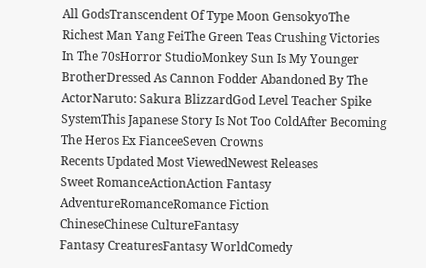All GodsTranscendent Of Type Moon GensokyoThe Richest Man Yang FeiThe Green Teas Crushing Victories In The 70sHorror StudioMonkey Sun Is My Younger BrotherDressed As Cannon Fodder Abandoned By The ActorNaruto: Sakura BlizzardGod Level Teacher Spike SystemThis Japanese Story Is Not Too ColdAfter Becoming The Heros Ex FianceeSeven Crowns
Recents Updated Most ViewedNewest Releases
Sweet RomanceActionAction Fantasy
AdventureRomanceRomance Fiction
ChineseChinese CultureFantasy
Fantasy CreaturesFantasy WorldComedy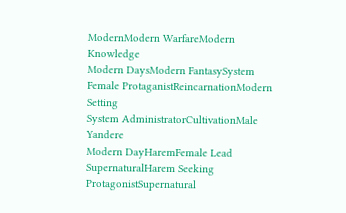ModernModern WarfareModern Knowledge
Modern DaysModern FantasySystem
Female ProtaganistReincarnationModern Setting
System AdministratorCultivationMale Yandere
Modern DayHaremFemale Lead
SupernaturalHarem Seeking ProtagonistSupernatural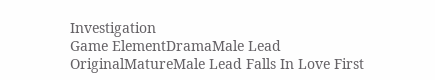Investigation
Game ElementDramaMale Lead
OriginalMatureMale Lead Falls In Love First